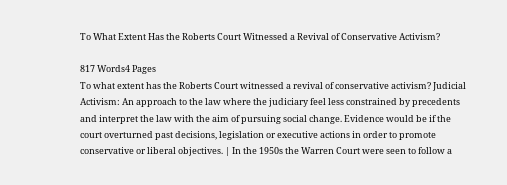To What Extent Has the Roberts Court Witnessed a Revival of Conservative Activism?

817 Words4 Pages
To what extent has the Roberts Court witnessed a revival of conservative activism? Judicial Activism: An approach to the law where the judiciary feel less constrained by precedents and interpret the law with the aim of pursuing social change. Evidence would be if the court overturned past decisions, legislation or executive actions in order to promote conservative or liberal objectives. | In the 1950s the Warren Court were seen to follow a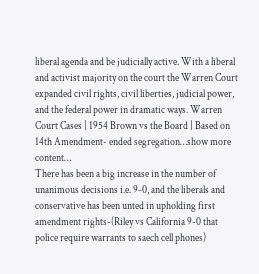liberal agenda and be judicially active. With a liberal and activist majority on the court the Warren Court expanded civil rights, civil liberties, judicial power, and the federal power in dramatic ways. Warren Court Cases | 1954 Brown vs the Board | Based on 14th Amendment- ended segregation…show more content…
There has been a big increase in the number of unanimous decisions i.e. 9-0, and the liberals and conservative has been unted in upholding first amendment rights-(Riley vs California 9-0 that police require warrants to saech cell phones)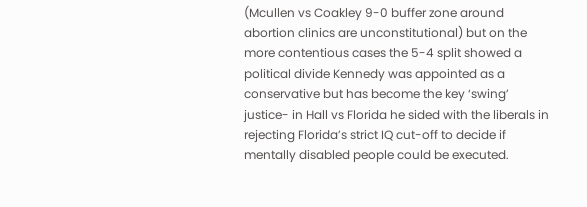(Mcullen vs Coakley 9-0 buffer zone around abortion clinics are unconstitutional) but on the more contentious cases the 5-4 split showed a political divide Kennedy was appointed as a conservative but has become the key ‘swing’ justice- in Hall vs Florida he sided with the liberals in rejecting Florida’s strict IQ cut-off to decide if mentally disabled people could be executed.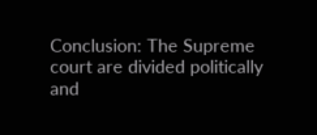Conclusion: The Supreme court are divided politically and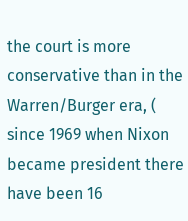the court is more conservative than in the Warren/Burger era, ( since 1969 when Nixon became president there have been 16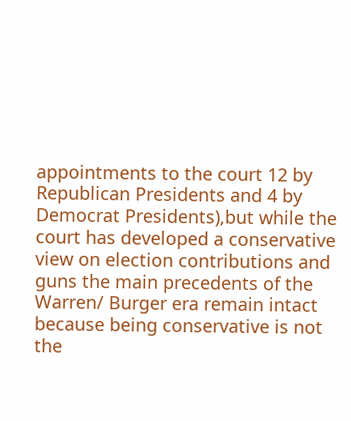appointments to the court 12 by Republican Presidents and 4 by Democrat Presidents),but while the court has developed a conservative view on election contributions and guns the main precedents of the Warren/ Burger era remain intact because being conservative is not the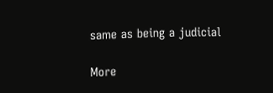same as being a judicial

More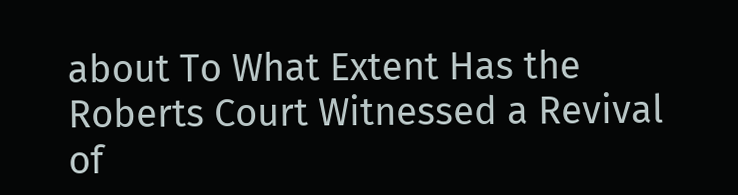about To What Extent Has the Roberts Court Witnessed a Revival of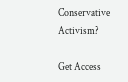Conservative Activism?

Get Access